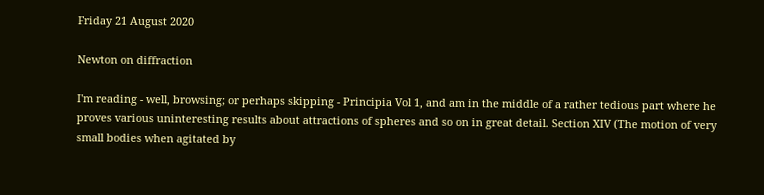Friday 21 August 2020

Newton on diffraction

I'm reading - well, browsing; or perhaps skipping - Principia Vol 1, and am in the middle of a rather tedious part where he proves various uninteresting results about attractions of spheres and so on in great detail. Section XIV (The motion of very small bodies when agitated by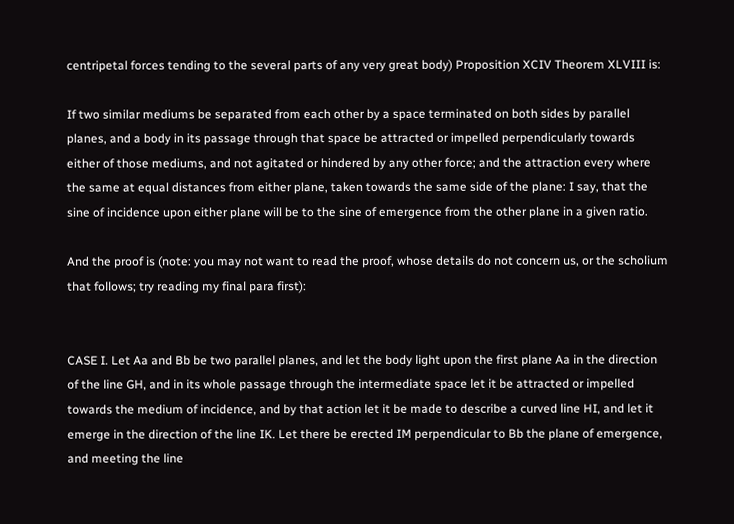centripetal forces tending to the several parts of any very great body) Proposition XCIV Theorem XLVIII is:

If two similar mediums be separated from each other by a space terminated on both sides by parallel planes, and a body in its passage through that space be attracted or impelled perpendicularly towards either of those mediums, and not agitated or hindered by any other force; and the attraction every where the same at equal distances from either plane, taken towards the same side of the plane: I say, that the sine of incidence upon either plane will be to the sine of emergence from the other plane in a given ratio.

And the proof is (note: you may not want to read the proof, whose details do not concern us, or the scholium that follows; try reading my final para first):


CASE I. Let Aa and Bb be two parallel planes, and let the body light upon the first plane Aa in the direction of the line GH, and in its whole passage through the intermediate space let it be attracted or impelled towards the medium of incidence, and by that action let it be made to describe a curved line HI, and let it emerge in the direction of the line IK. Let there be erected IM perpendicular to Bb the plane of emergence, and meeting the line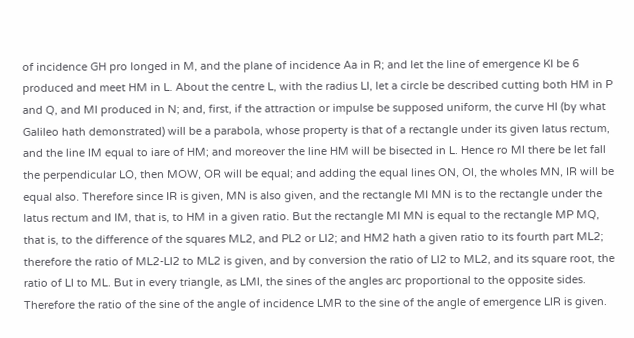of incidence GH pro longed in M, and the plane of incidence Aa in R; and let the line of emergence KI be 6 produced and meet HM in L. About the centre L, with the radius LI, let a circle be described cutting both HM in P and Q, and MI produced in N; and, first, if the attraction or impulse be supposed uniform, the curve HI (by what Galileo hath demonstrated) will be a parabola, whose property is that of a rectangle under its given latus rectum, and the line IM equal to iare of HM; and moreover the line HM will be bisected in L. Hence ro MI there be let fall the perpendicular LO, then MOW, OR will be equal; and adding the equal lines ON, Ol, the wholes MN, IR will be equal also. Therefore since IR is given, MN is also given, and the rectangle MI MN is to the rectangle under the latus rectum and IM, that is, to HM in a given ratio. But the rectangle MI MN is equal to the rectangle MP MQ, that is, to the difference of the squares ML2, and PL2 or LI2; and HM2 hath a given ratio to its fourth part ML2; therefore the ratio of ML2-LI2 to ML2 is given, and by conversion the ratio of LI2 to ML2, and its square root, the ratio of LI to ML. But in every triangle, as LMI, the sines of the angles arc proportional to the opposite sides. Therefore the ratio of the sine of the angle of incidence LMR to the sine of the angle of emergence LIR is given.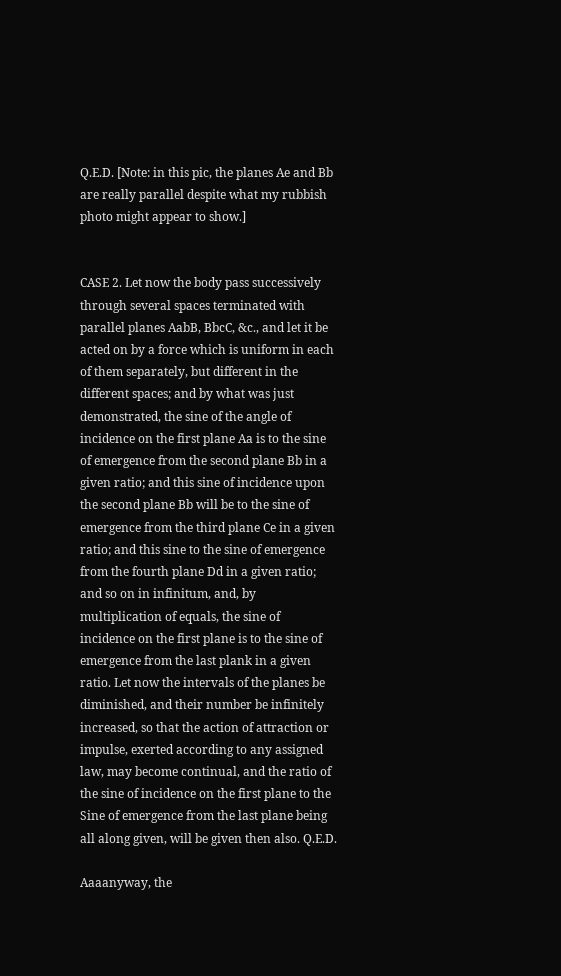Q.E.D. [Note: in this pic, the planes Ae and Bb are really parallel despite what my rubbish photo might appear to show.]


CASE 2. Let now the body pass successively through several spaces terminated with parallel planes AabB, BbcC, &c., and let it be acted on by a force which is uniform in each of them separately, but different in the different spaces; and by what was just demonstrated, the sine of the angle of incidence on the first plane Aa is to the sine of emergence from the second plane Bb in a given ratio; and this sine of incidence upon the second plane Bb will be to the sine of emergence from the third plane Ce in a given ratio; and this sine to the sine of emergence from the fourth plane Dd in a given ratio; and so on in infinitum, and, by multiplication of equals, the sine of incidence on the first plane is to the sine of emergence from the last plank in a given ratio. Let now the intervals of the planes be diminished, and their number be infinitely increased, so that the action of attraction or impulse, exerted according to any assigned law, may become continual, and the ratio of the sine of incidence on the first plane to the Sine of emergence from the last plane being all along given, will be given then also. Q.E.D.

Aaaanyway, the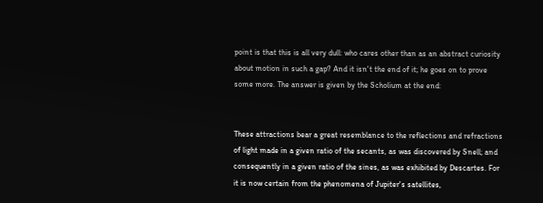point is that this is all very dull: who cares other than as an abstract curiosity about motion in such a gap? And it isn't the end of it; he goes on to prove some more. The answer is given by the Scholium at the end:


These attractions bear a great resemblance to the reflections and refractions of light made in a given ratio of the secants, as was discovered by Snell; and consequently in a given ratio of the sines, as was exhibited by Descartes. For it is now certain from the phenomena of Jupiter's satellites,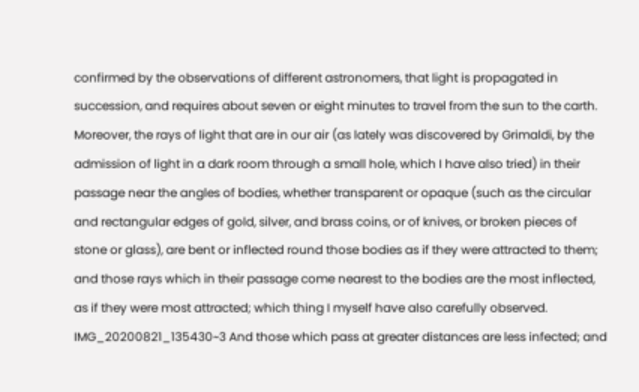confirmed by the observations of different astronomers, that light is propagated in succession, and requires about seven or eight minutes to travel from the sun to the carth. Moreover, the rays of light that are in our air (as lately was discovered by Grimaldi, by the admission of light in a dark room through a small hole, which I have also tried) in their passage near the angles of bodies, whether transparent or opaque (such as the circular and rectangular edges of gold, silver, and brass coins, or of knives, or broken pieces of stone or glass), are bent or inflected round those bodies as if they were attracted to them; and those rays which in their passage come nearest to the bodies are the most inflected, as if they were most attracted; which thing I myself have also carefully observed. IMG_20200821_135430~3 And those which pass at greater distances are less infected; and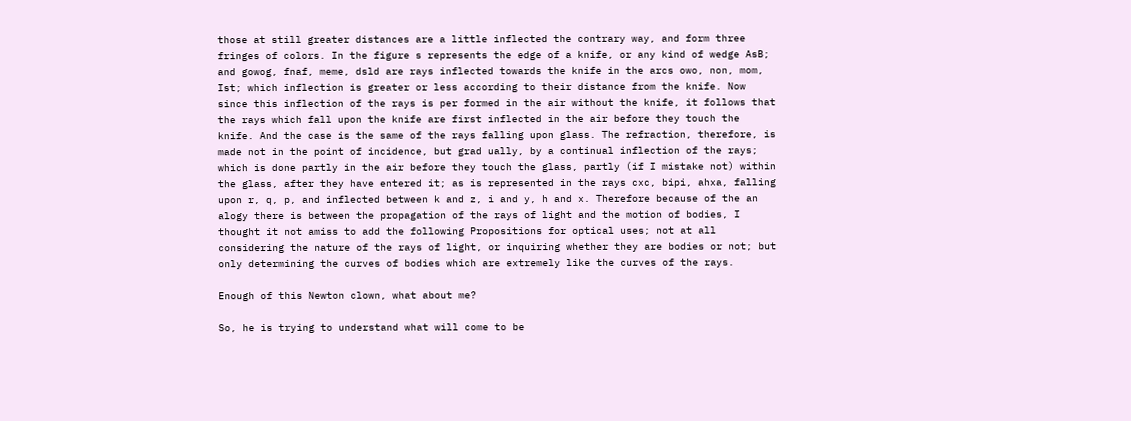those at still greater distances are a little inflected the contrary way, and form three fringes of colors. In the figure s represents the edge of a knife, or any kind of wedge AsB; and gowog, fnaf, meme, dsld are rays inflected towards the knife in the arcs owo, non, mom, Ist; which inflection is greater or less according to their distance from the knife. Now since this inflection of the rays is per formed in the air without the knife, it follows that the rays which fall upon the knife are first inflected in the air before they touch the knife. And the case is the same of the rays falling upon glass. The refraction, therefore, is made not in the point of incidence, but grad ually, by a continual inflection of the rays; which is done partly in the air before they touch the glass, partly (if I mistake not) within the glass, after they have entered it; as is represented in the rays cxc, bipi, ahxa, falling upon r, q, p, and inflected between k and z, i and y, h and x. Therefore because of the an alogy there is between the propagation of the rays of light and the motion of bodies, I thought it not amiss to add the following Propositions for optical uses; not at all considering the nature of the rays of light, or inquiring whether they are bodies or not; but only determining the curves of bodies which are extremely like the curves of the rays.

Enough of this Newton clown, what about me?

So, he is trying to understand what will come to be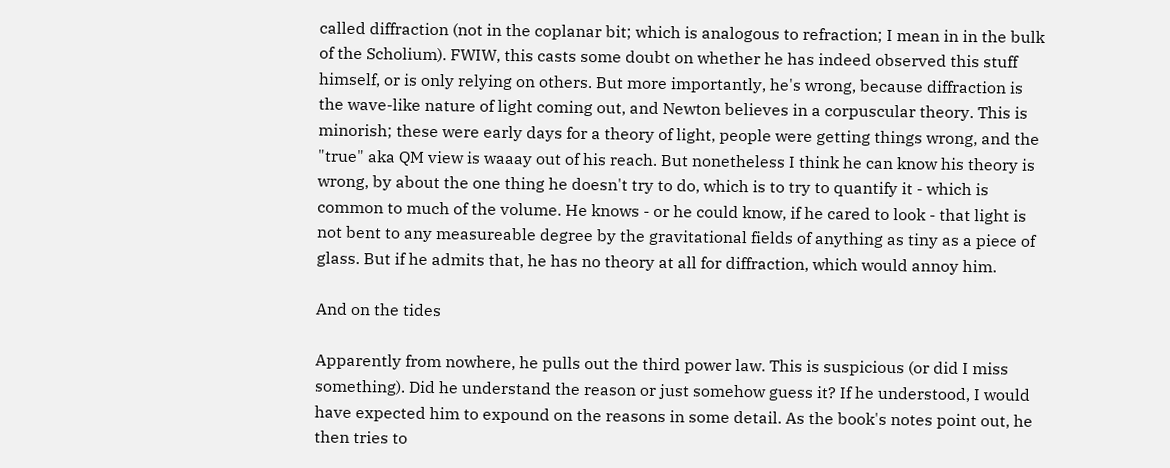called diffraction (not in the coplanar bit; which is analogous to refraction; I mean in in the bulk of the Scholium). FWIW, this casts some doubt on whether he has indeed observed this stuff himself, or is only relying on others. But more importantly, he's wrong, because diffraction is the wave-like nature of light coming out, and Newton believes in a corpuscular theory. This is minorish; these were early days for a theory of light, people were getting things wrong, and the "true" aka QM view is waaay out of his reach. But nonetheless I think he can know his theory is wrong, by about the one thing he doesn't try to do, which is to try to quantify it - which is common to much of the volume. He knows - or he could know, if he cared to look - that light is not bent to any measureable degree by the gravitational fields of anything as tiny as a piece of glass. But if he admits that, he has no theory at all for diffraction, which would annoy him.

And on the tides

Apparently from nowhere, he pulls out the third power law. This is suspicious (or did I miss something). Did he understand the reason or just somehow guess it? If he understood, I would have expected him to expound on the reasons in some detail. As the book's notes point out, he then tries to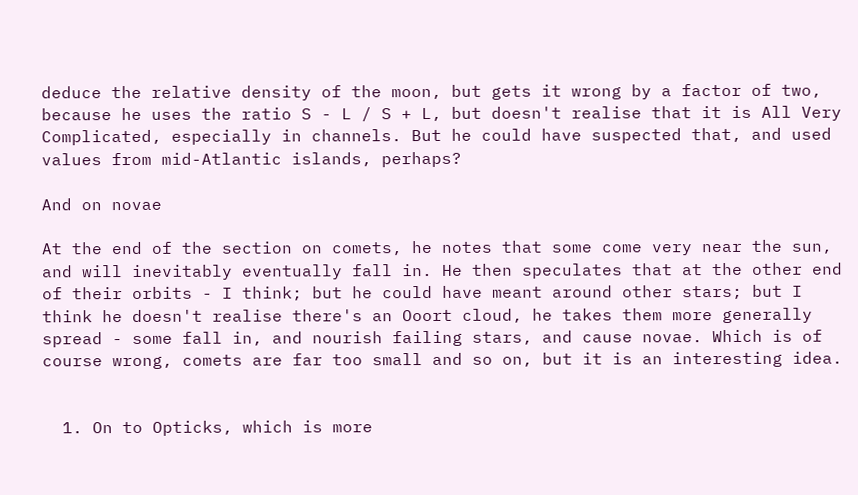deduce the relative density of the moon, but gets it wrong by a factor of two, because he uses the ratio S - L / S + L, but doesn't realise that it is All Very Complicated, especially in channels. But he could have suspected that, and used values from mid-Atlantic islands, perhaps?

And on novae

At the end of the section on comets, he notes that some come very near the sun, and will inevitably eventually fall in. He then speculates that at the other end of their orbits - I think; but he could have meant around other stars; but I think he doesn't realise there's an Ooort cloud, he takes them more generally spread - some fall in, and nourish failing stars, and cause novae. Which is of course wrong, comets are far too small and so on, but it is an interesting idea.


  1. On to Opticks, which is more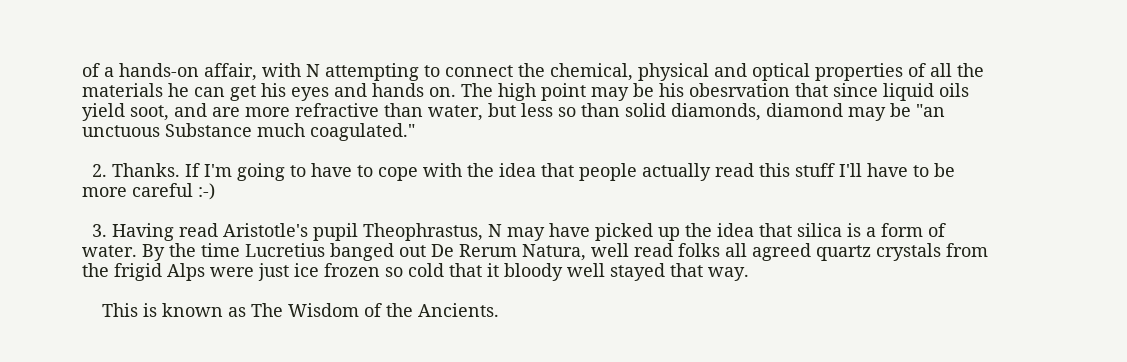of a hands-on affair, with N attempting to connect the chemical, physical and optical properties of all the materials he can get his eyes and hands on. The high point may be his obesrvation that since liquid oils yield soot, and are more refractive than water, but less so than solid diamonds, diamond may be "an unctuous Substance much coagulated."

  2. Thanks. If I'm going to have to cope with the idea that people actually read this stuff I'll have to be more careful :-)

  3. Having read Aristotle's pupil Theophrastus, N may have picked up the idea that silica is a form of water. By the time Lucretius banged out De Rerum Natura, well read folks all agreed quartz crystals from the frigid Alps were just ice frozen so cold that it bloody well stayed that way.

    This is known as The Wisdom of the Ancients.